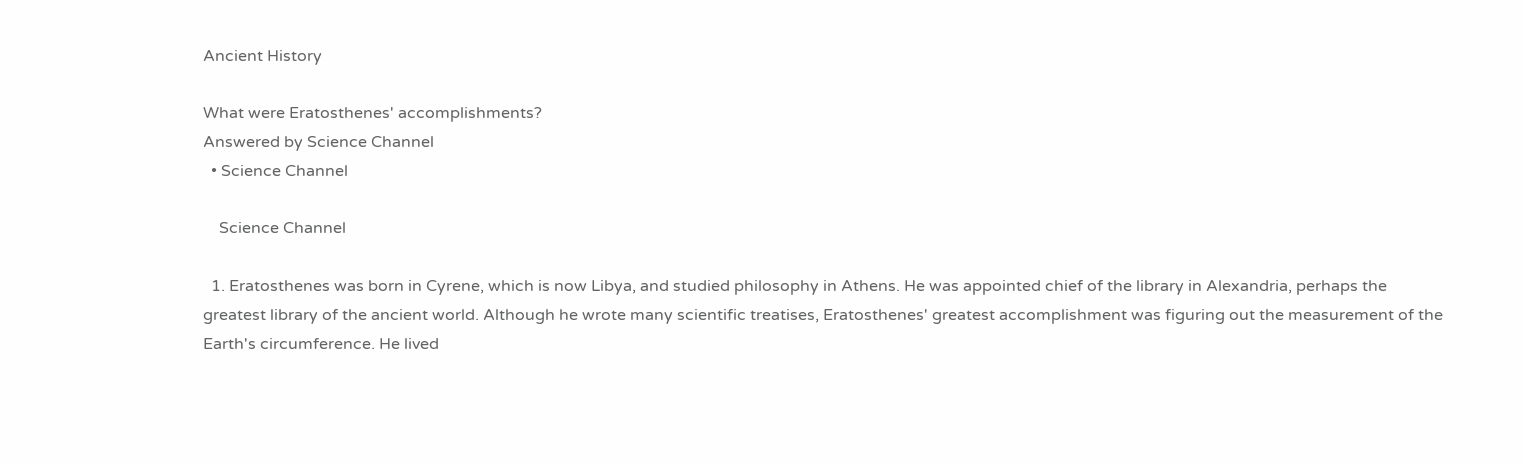Ancient History

What were Eratosthenes' accomplishments?
Answered by Science Channel
  • Science Channel

    Science Channel

  1. Eratosthenes was born in Cyrene, which is now Libya, and studied philosophy in Athens. He was appointed chief of the library in Alexandria, perhaps the greatest library of the ancient world. Although he wrote many scientific treatises, Eratosthenes' greatest accomplishment was figuring out the measurement of the Earth's circumference. He lived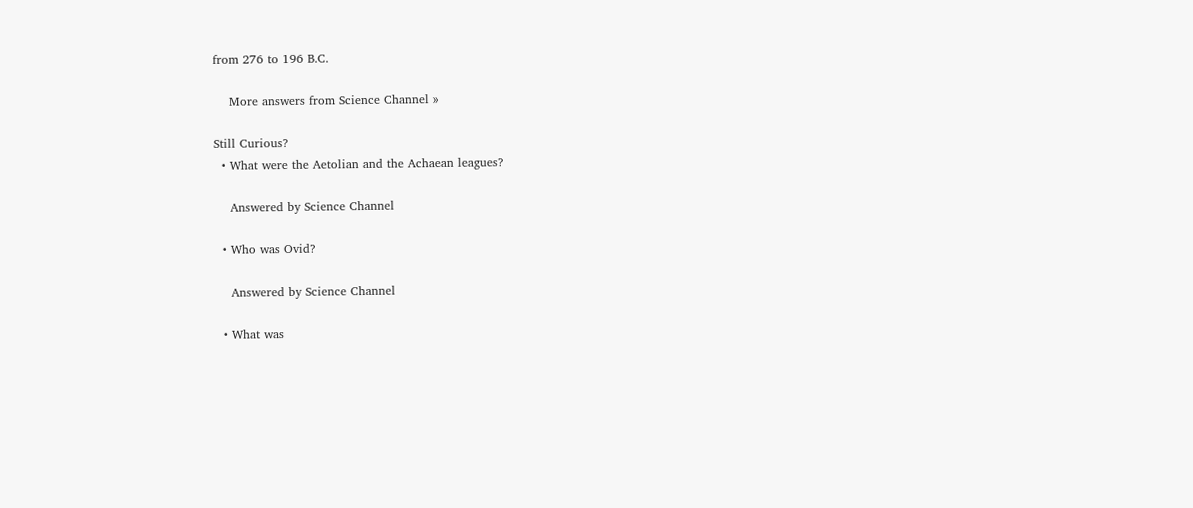from 276 to 196 B.C.

    More answers from Science Channel »

Still Curious?
  • What were the Aetolian and the Achaean leagues?

    Answered by Science Channel

  • Who was Ovid?

    Answered by Science Channel

  • What was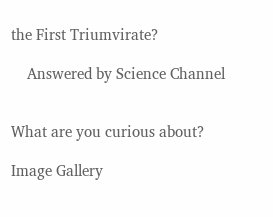the First Triumvirate?

    Answered by Science Channel


What are you curious about?

Image Gallery